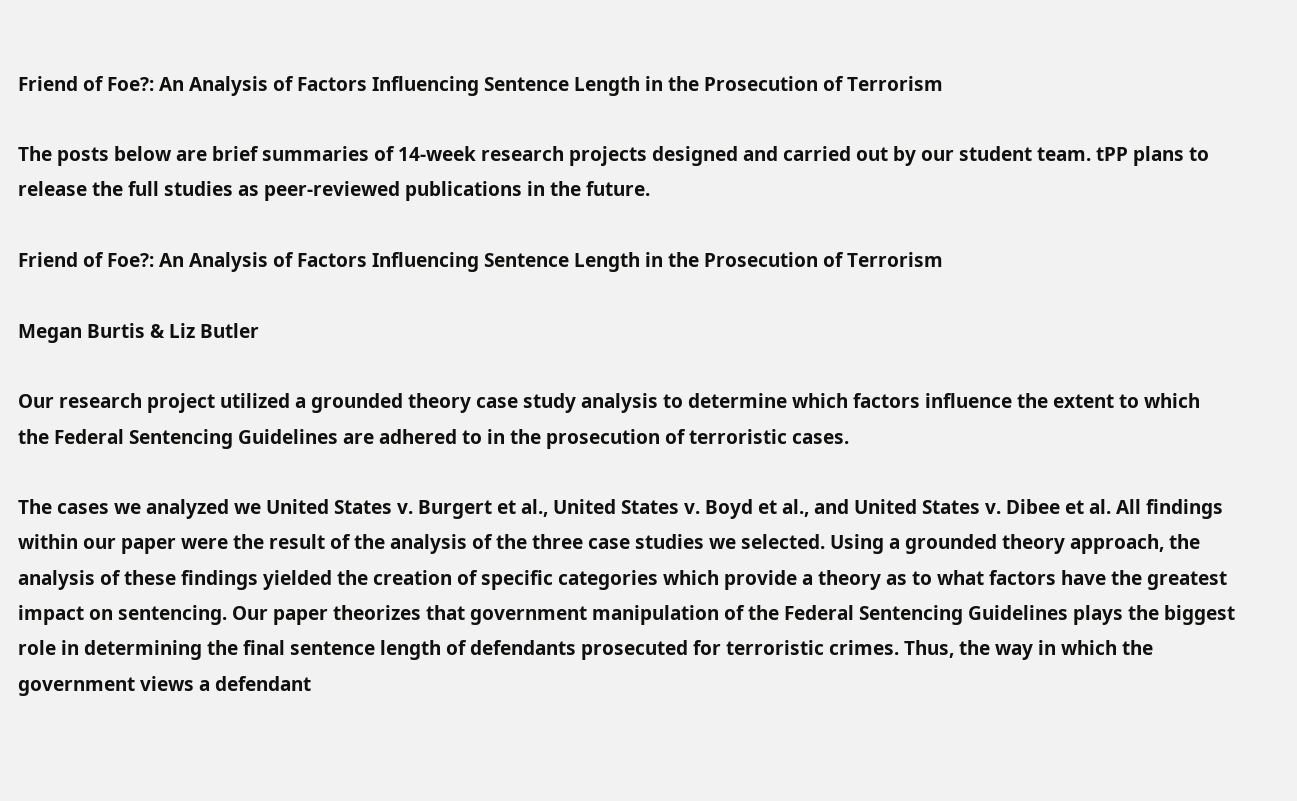Friend of Foe?: An Analysis of Factors Influencing Sentence Length in the Prosecution of Terrorism

The posts below are brief summaries of 14-week research projects designed and carried out by our student team. tPP plans to release the full studies as peer-reviewed publications in the future.

Friend of Foe?: An Analysis of Factors Influencing Sentence Length in the Prosecution of Terrorism

Megan Burtis & Liz Butler

Our research project utilized a grounded theory case study analysis to determine which factors influence the extent to which the Federal Sentencing Guidelines are adhered to in the prosecution of terroristic cases.

The cases we analyzed we United States v. Burgert et al., United States v. Boyd et al., and United States v. Dibee et al. All findings within our paper were the result of the analysis of the three case studies we selected. Using a grounded theory approach, the analysis of these findings yielded the creation of specific categories which provide a theory as to what factors have the greatest impact on sentencing. Our paper theorizes that government manipulation of the Federal Sentencing Guidelines plays the biggest role in determining the final sentence length of defendants prosecuted for terroristic crimes. Thus, the way in which the government views a defendant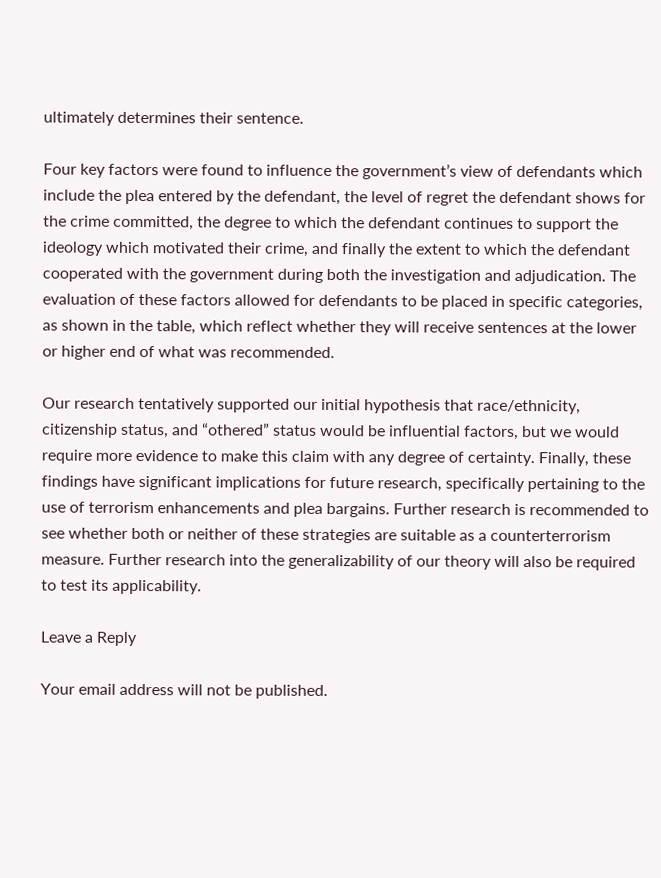ultimately determines their sentence.

Four key factors were found to influence the government’s view of defendants which include the plea entered by the defendant, the level of regret the defendant shows for the crime committed, the degree to which the defendant continues to support the ideology which motivated their crime, and finally the extent to which the defendant cooperated with the government during both the investigation and adjudication. The evaluation of these factors allowed for defendants to be placed in specific categories, as shown in the table, which reflect whether they will receive sentences at the lower or higher end of what was recommended.

Our research tentatively supported our initial hypothesis that race/ethnicity, citizenship status, and “othered” status would be influential factors, but we would require more evidence to make this claim with any degree of certainty. Finally, these findings have significant implications for future research, specifically pertaining to the use of terrorism enhancements and plea bargains. Further research is recommended to see whether both or neither of these strategies are suitable as a counterterrorism measure. Further research into the generalizability of our theory will also be required to test its applicability.

Leave a Reply

Your email address will not be published.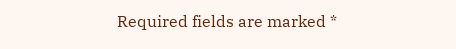Required fields are marked *